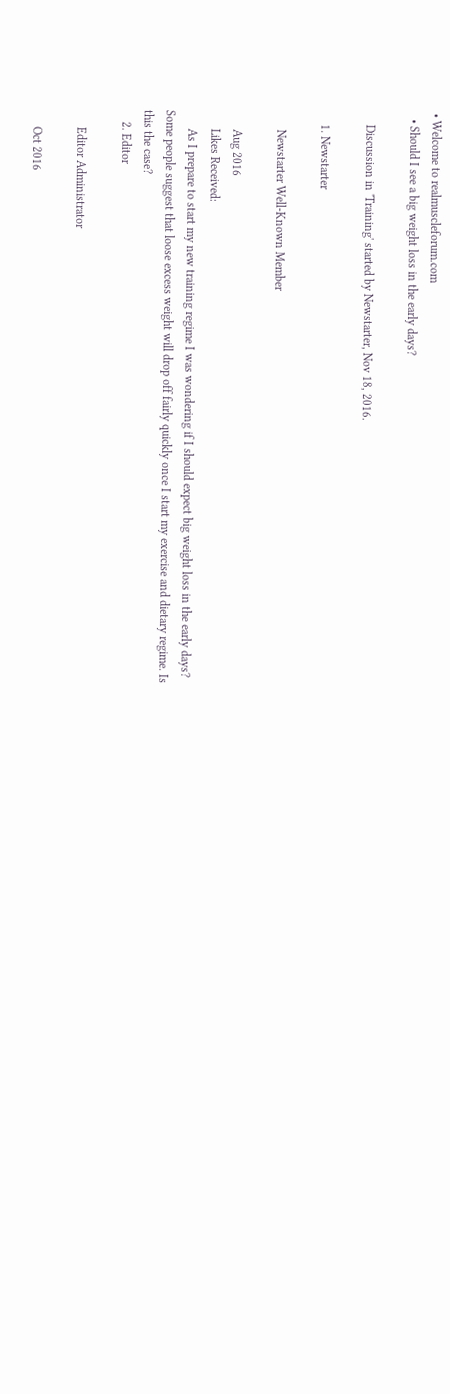• Welcome to realmuscleforum.com
  • Should I see a big weight loss in the early days?

    Discussion in 'Training' started by Newstarter, Nov 18, 2016.

    1. Newstarter

      Newstarter Well-Known Member

      Aug 2016
      Likes Received:
      As I prepare to start my new training regime I was wondering if I should expect big weight loss in the early days? Some people suggest that loose excess weight will drop off fairly quickly once I start my exercise and dietary regime. Is this the case?
    2. Editor

      Editor Administrator

      Oct 2016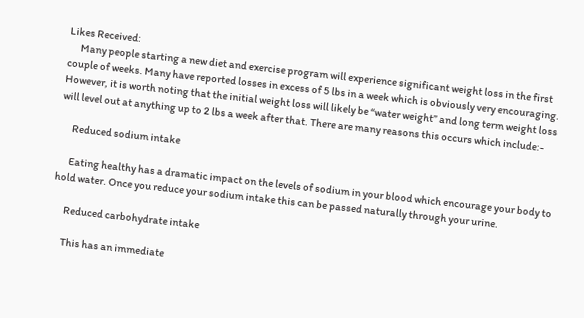Likes Received:
      Many people starting a new diet and exercise program will experience significant weight loss in the first couple of weeks. Many have reported losses in excess of 5 lbs in a week which is obviously very encouraging. However, it is worth noting that the initial weight loss will likely be “water weight” and long term weight loss will level out at anything up to 2 lbs a week after that. There are many reasons this occurs which include:-

      Reduced sodium intake

      Eating healthy has a dramatic impact on the levels of sodium in your blood which encourage your body to hold water. Once you reduce your sodium intake this can be passed naturally through your urine.

      Reduced carbohydrate intake

      This has an immediate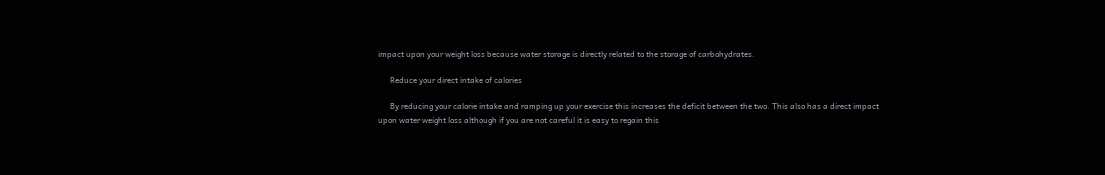impact upon your weight loss because water storage is directly related to the storage of carbohydrates.

      Reduce your direct intake of calories

      By reducing your calorie intake and ramping up your exercise this increases the deficit between the two. This also has a direct impact upon water weight loss although if you are not careful it is easy to regain this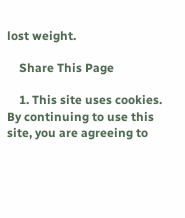lost weight.

    Share This Page

    1. This site uses cookies. By continuing to use this site, you are agreeing to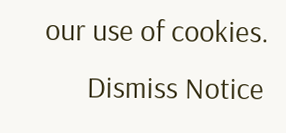our use of cookies.
      Dismiss Notice